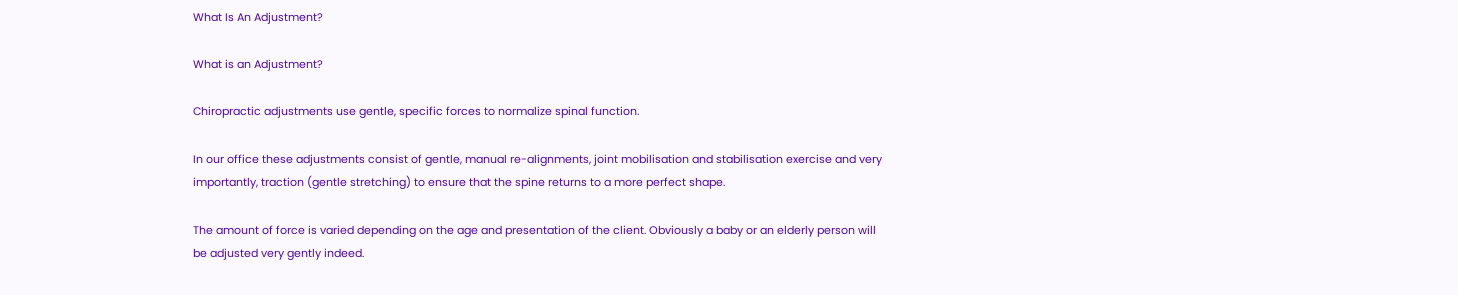What Is An Adjustment?

What is an Adjustment?

Chiropractic adjustments use gentle, specific forces to normalize spinal function.

In our office these adjustments consist of gentle, manual re-alignments, joint mobilisation and stabilisation exercise and very importantly, traction (gentle stretching) to ensure that the spine returns to a more perfect shape.

The amount of force is varied depending on the age and presentation of the client. Obviously a baby or an elderly person will be adjusted very gently indeed.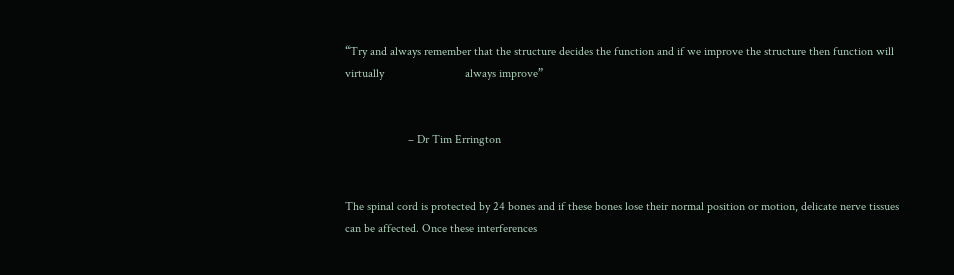“Try and always remember that the structure decides the function and if we improve the structure then function will virtually                           always improve”


                     – Dr Tim Errington


The spinal cord is protected by 24 bones and if these bones lose their normal position or motion, delicate nerve tissues can be affected. Once these interferences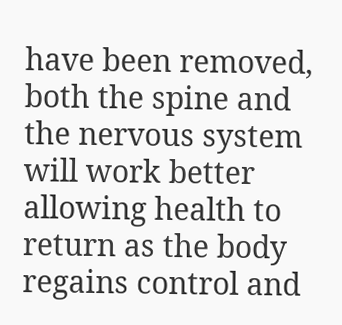have been removed, both the spine and the nervous system will work better allowing health to return as the body regains control and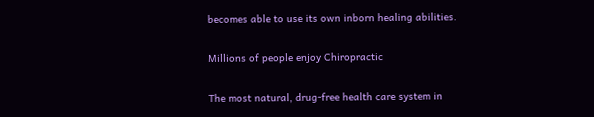becomes able to use its own inborn healing abilities.

Millions of people enjoy Chiropractic

The most natural, drug-free health care system in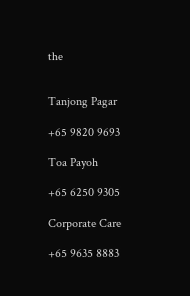the


Tanjong Pagar

+65 9820 9693

Toa Payoh

+65 6250 9305

Corporate Care

+65 9635 8883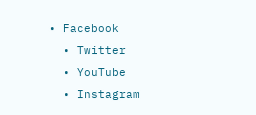• Facebook
  • Twitter
  • YouTube
  • Instagram